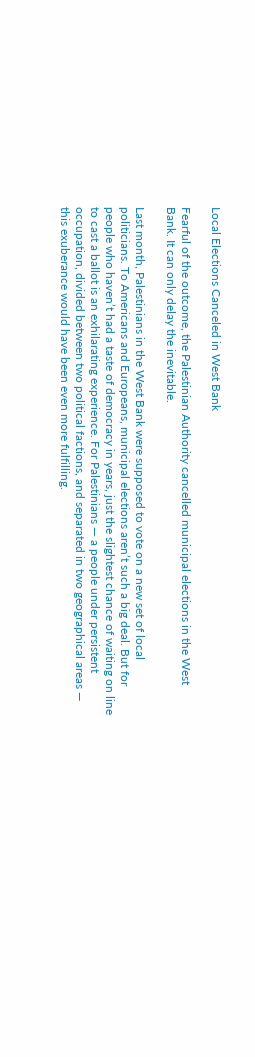Local Elections Canceled in West Bank

Fearful of the outcome, the Palestinian Authority cancelled municipal elections in the West Bank. It can only delay the inevitable.

Last month, Palestinians in the West Bank were supposed to vote on a new set of local politicians. To Americans and Europeans, municipal elections aren’t such a big deal. But for people who haven’t had a taste of democracy in years, just the slightest chance of waiting on line to cast a ballot is an exhilarating experience. For Palestinians — a people under persistent occupation, divided between two political factions, and separated in two geographical areas — this exuberance would have been even more fulfilling.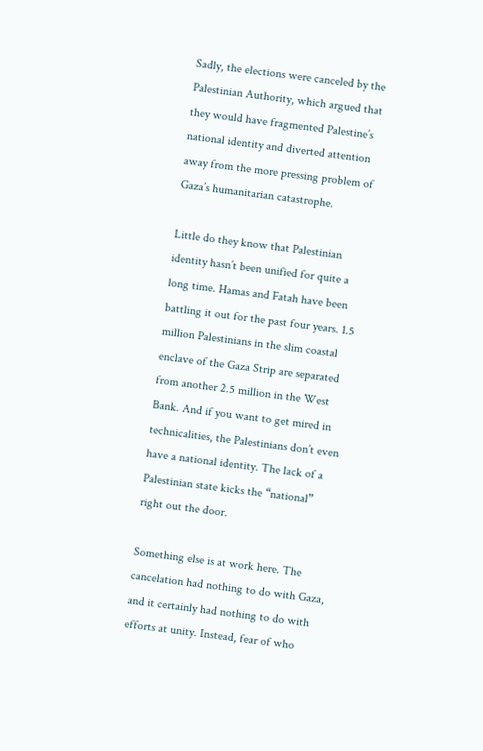Sadly, the elections were canceled by the Palestinian Authority, which argued that they would have fragmented Palestine’s national identity and diverted attention away from the more pressing problem of Gaza’s humanitarian catastrophe.

Little do they know that Palestinian identity hasn’t been unified for quite a long time. Hamas and Fatah have been battling it out for the past four years. 1.5 million Palestinians in the slim coastal enclave of the Gaza Strip are separated from another 2.5 million in the West Bank. And if you want to get mired in technicalities, the Palestinians don’t even have a national identity. The lack of a Palestinian state kicks the “national” right out the door.

Something else is at work here. The cancelation had nothing to do with Gaza, and it certainly had nothing to do with efforts at unity. Instead, fear of who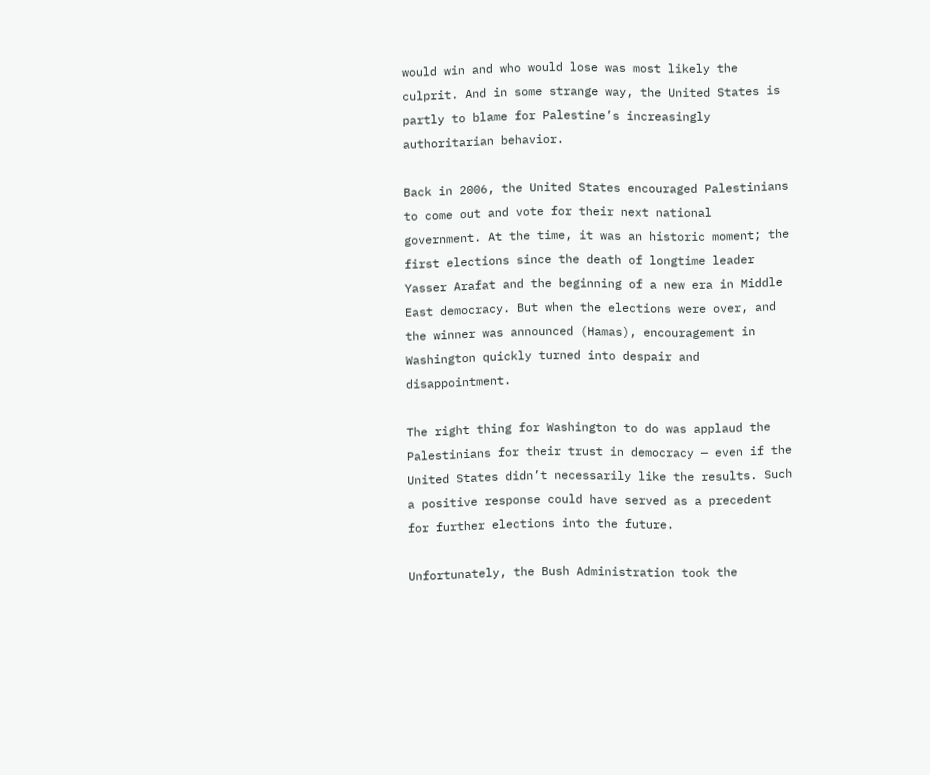would win and who would lose was most likely the culprit. And in some strange way, the United States is partly to blame for Palestine’s increasingly authoritarian behavior.

Back in 2006, the United States encouraged Palestinians to come out and vote for their next national government. At the time, it was an historic moment; the first elections since the death of longtime leader Yasser Arafat and the beginning of a new era in Middle East democracy. But when the elections were over, and the winner was announced (Hamas), encouragement in Washington quickly turned into despair and disappointment.

The right thing for Washington to do was applaud the Palestinians for their trust in democracy — even if the United States didn’t necessarily like the results. Such a positive response could have served as a precedent for further elections into the future.

Unfortunately, the Bush Administration took the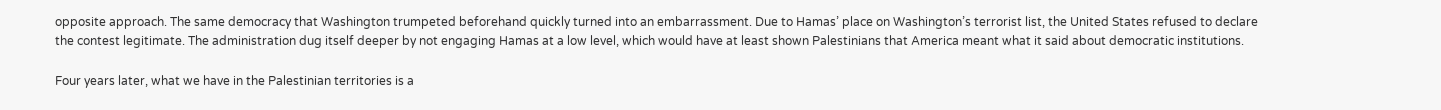opposite approach. The same democracy that Washington trumpeted beforehand quickly turned into an embarrassment. Due to Hamas’ place on Washington’s terrorist list, the United States refused to declare the contest legitimate. The administration dug itself deeper by not engaging Hamas at a low level, which would have at least shown Palestinians that America meant what it said about democratic institutions.

Four years later, what we have in the Palestinian territories is a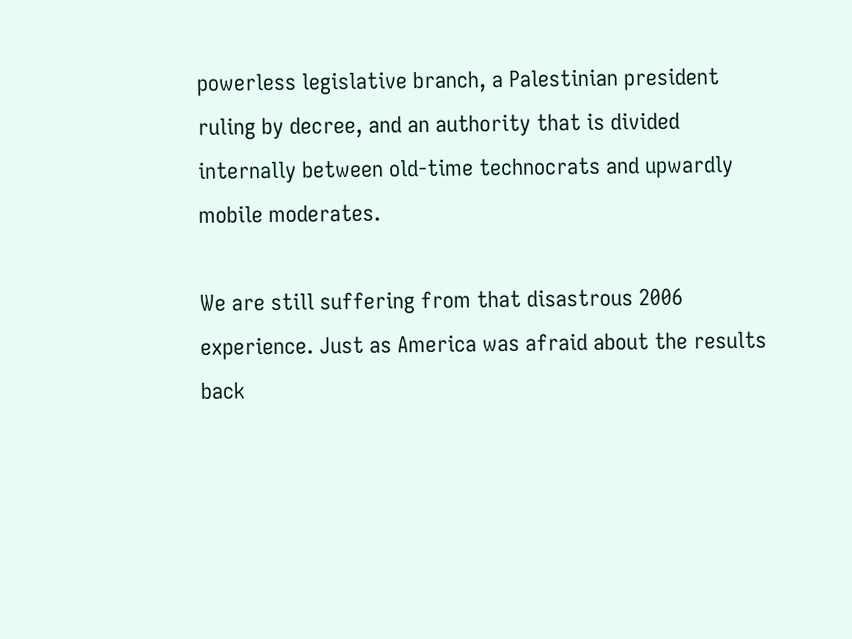powerless legislative branch, a Palestinian president ruling by decree, and an authority that is divided internally between old-time technocrats and upwardly mobile moderates.

We are still suffering from that disastrous 2006 experience. Just as America was afraid about the results back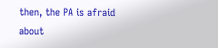then, the PA is afraid about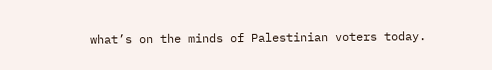what’s on the minds of Palestinian voters today.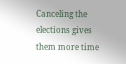Canceling the elections gives them more time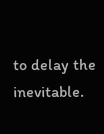to delay the inevitable.